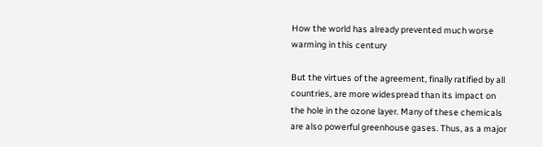How the world has already prevented much worse warming in this century

But the virtues of the agreement, finally ratified by all countries, are more widespread than its impact on the hole in the ozone layer. Many of these chemicals are also powerful greenhouse gases. Thus, as a major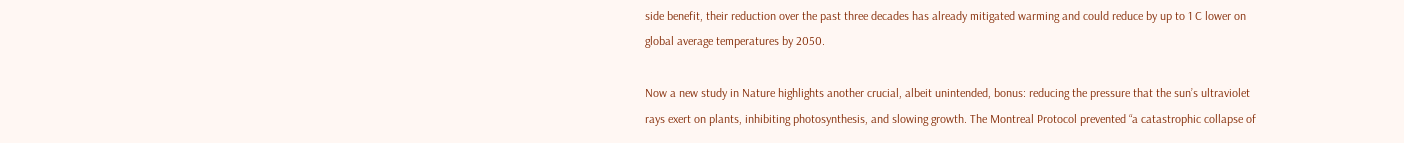side benefit, their reduction over the past three decades has already mitigated warming and could reduce by up to 1 C lower on global average temperatures by 2050.

Now a new study in Nature highlights another crucial, albeit unintended, bonus: reducing the pressure that the sun’s ultraviolet rays exert on plants, inhibiting photosynthesis, and slowing growth. The Montreal Protocol prevented “a catastrophic collapse of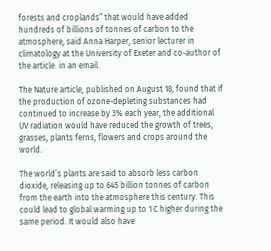forests and croplands” that would have added hundreds of billions of tonnes of carbon to the atmosphere, said Anna Harper, senior lecturer in climatology at the University of Exeter and co-author of the article. in an email.

The Nature article, published on August 18, found that if the production of ozone-depleting substances had continued to increase by 3% each year, the additional UV radiation would have reduced the growth of trees, grasses, plants ferns, flowers and crops around the world.

The world’s plants are said to absorb less carbon dioxide, releasing up to 645 billion tonnes of carbon from the earth into the atmosphere this century. This could lead to global warming up to 1 C higher during the same period. It would also have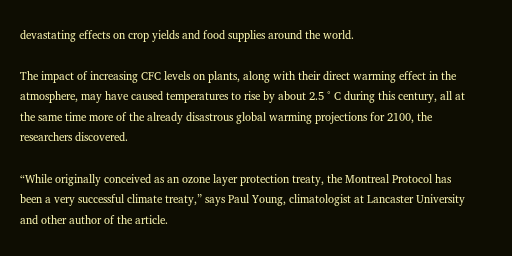devastating effects on crop yields and food supplies around the world.

The impact of increasing CFC levels on plants, along with their direct warming effect in the atmosphere, may have caused temperatures to rise by about 2.5 ° C during this century, all at the same time more of the already disastrous global warming projections for 2100, the researchers discovered.

“While originally conceived as an ozone layer protection treaty, the Montreal Protocol has been a very successful climate treaty,” says Paul Young, climatologist at Lancaster University and other author of the article.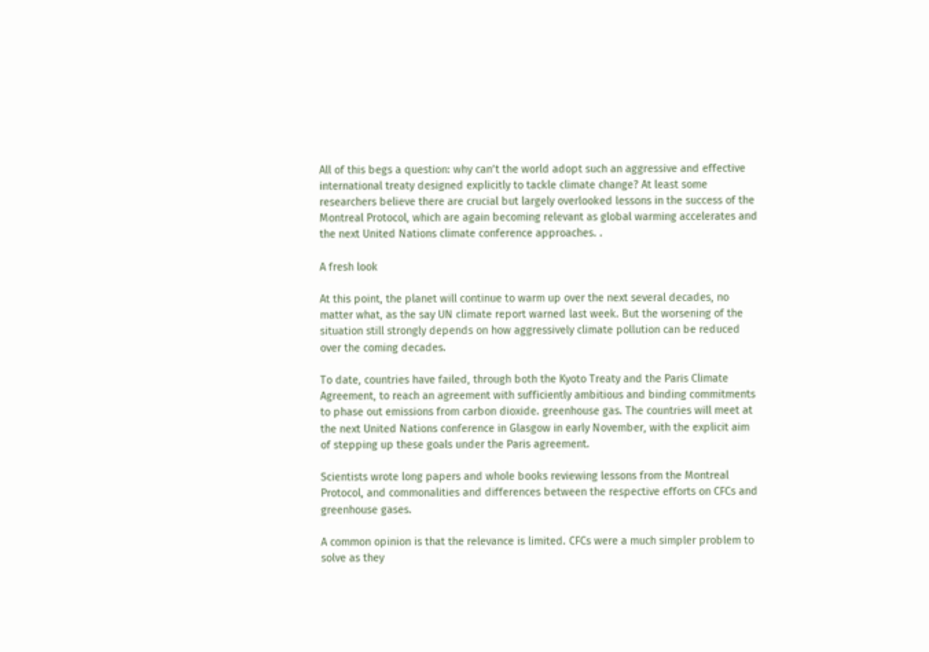All of this begs a question: why can’t the world adopt such an aggressive and effective international treaty designed explicitly to tackle climate change? At least some researchers believe there are crucial but largely overlooked lessons in the success of the Montreal Protocol, which are again becoming relevant as global warming accelerates and the next United Nations climate conference approaches. .

A fresh look

At this point, the planet will continue to warm up over the next several decades, no matter what, as the say UN climate report warned last week. But the worsening of the situation still strongly depends on how aggressively climate pollution can be reduced over the coming decades.

To date, countries have failed, through both the Kyoto Treaty and the Paris Climate Agreement, to reach an agreement with sufficiently ambitious and binding commitments to phase out emissions from carbon dioxide. greenhouse gas. The countries will meet at the next United Nations conference in Glasgow in early November, with the explicit aim of stepping up these goals under the Paris agreement.

Scientists wrote long papers and whole books reviewing lessons from the Montreal Protocol, and commonalities and differences between the respective efforts on CFCs and greenhouse gases.

A common opinion is that the relevance is limited. CFCs were a much simpler problem to solve as they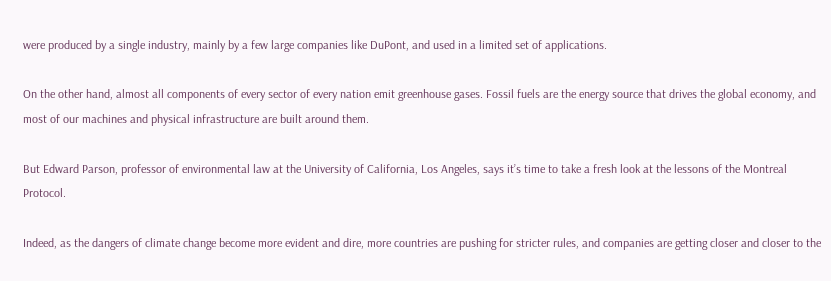were produced by a single industry, mainly by a few large companies like DuPont, and used in a limited set of applications.

On the other hand, almost all components of every sector of every nation emit greenhouse gases. Fossil fuels are the energy source that drives the global economy, and most of our machines and physical infrastructure are built around them.

But Edward Parson, professor of environmental law at the University of California, Los Angeles, says it’s time to take a fresh look at the lessons of the Montreal Protocol.

Indeed, as the dangers of climate change become more evident and dire, more countries are pushing for stricter rules, and companies are getting closer and closer to the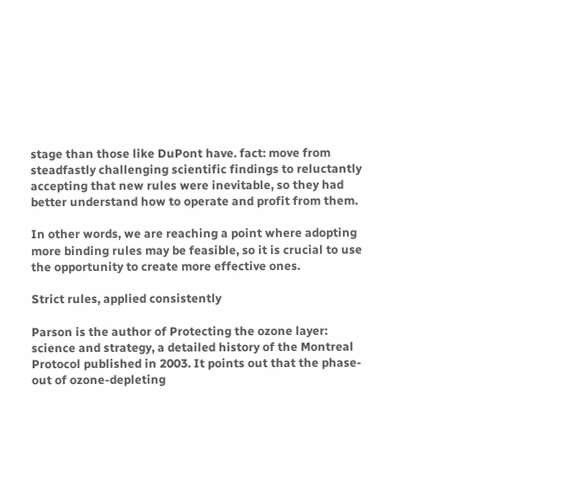stage than those like DuPont have. fact: move from steadfastly challenging scientific findings to reluctantly accepting that new rules were inevitable, so they had better understand how to operate and profit from them.

In other words, we are reaching a point where adopting more binding rules may be feasible, so it is crucial to use the opportunity to create more effective ones.

Strict rules, applied consistently

Parson is the author of Protecting the ozone layer: science and strategy, a detailed history of the Montreal Protocol published in 2003. It points out that the phase-out of ozone-depleting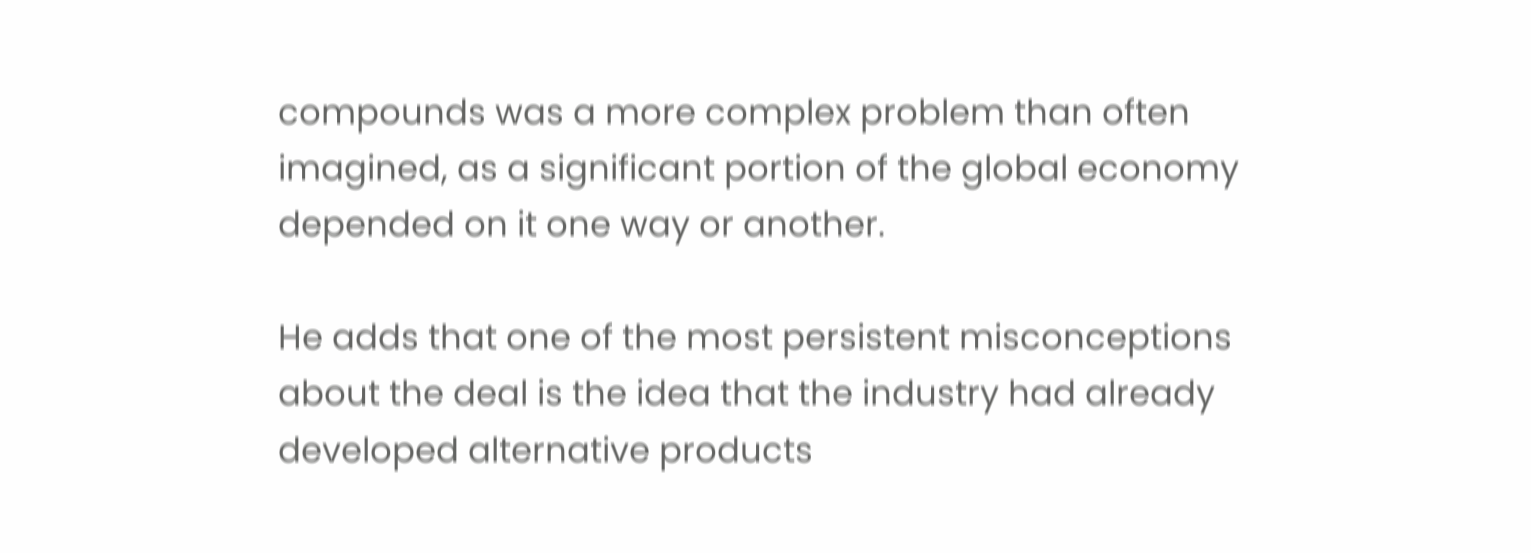compounds was a more complex problem than often imagined, as a significant portion of the global economy depended on it one way or another.

He adds that one of the most persistent misconceptions about the deal is the idea that the industry had already developed alternative products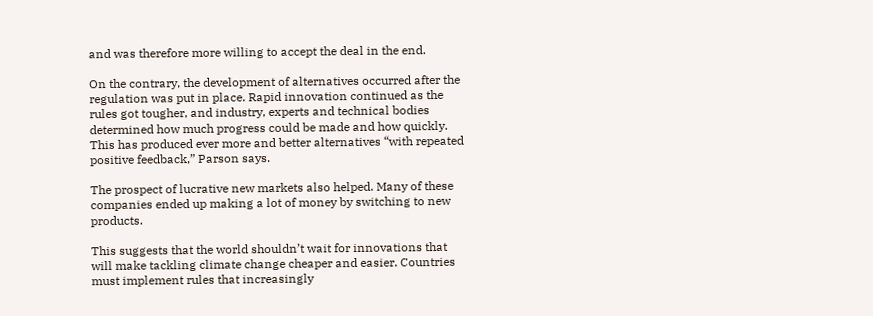and was therefore more willing to accept the deal in the end.

On the contrary, the development of alternatives occurred after the regulation was put in place. Rapid innovation continued as the rules got tougher, and industry, experts and technical bodies determined how much progress could be made and how quickly. This has produced ever more and better alternatives “with repeated positive feedback,” Parson says.

The prospect of lucrative new markets also helped. Many of these companies ended up making a lot of money by switching to new products.

This suggests that the world shouldn’t wait for innovations that will make tackling climate change cheaper and easier. Countries must implement rules that increasingly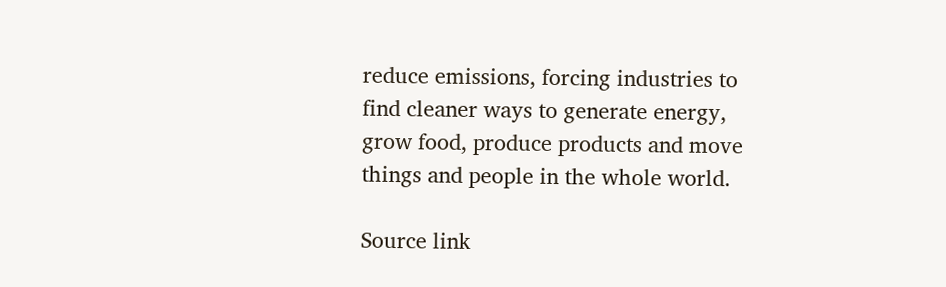reduce emissions, forcing industries to find cleaner ways to generate energy, grow food, produce products and move things and people in the whole world.

Source link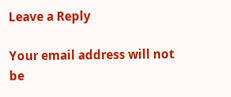Leave a Reply

Your email address will not be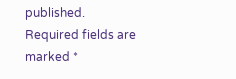published. Required fields are marked *